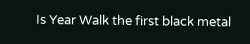Is Year Walk the first black metal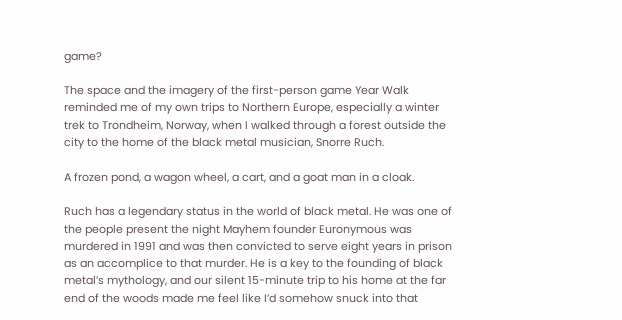game?

The space and the imagery of the first-person game Year Walk reminded me of my own trips to Northern Europe, especially a winter trek to Trondheim, Norway, when I walked through a forest outside the city to the home of the black metal musician, Snorre Ruch.

A frozen pond, a wagon wheel, a cart, and a goat man in a cloak.

Ruch has a legendary status in the world of black metal. He was one of the people present the night Mayhem founder Euronymous was murdered in 1991 and was then convicted to serve eight years in prison as an accomplice to that murder. He is a key to the founding of black metal’s mythology, and our silent 15-minute trip to his home at the far end of the woods made me feel like I’d somehow snuck into that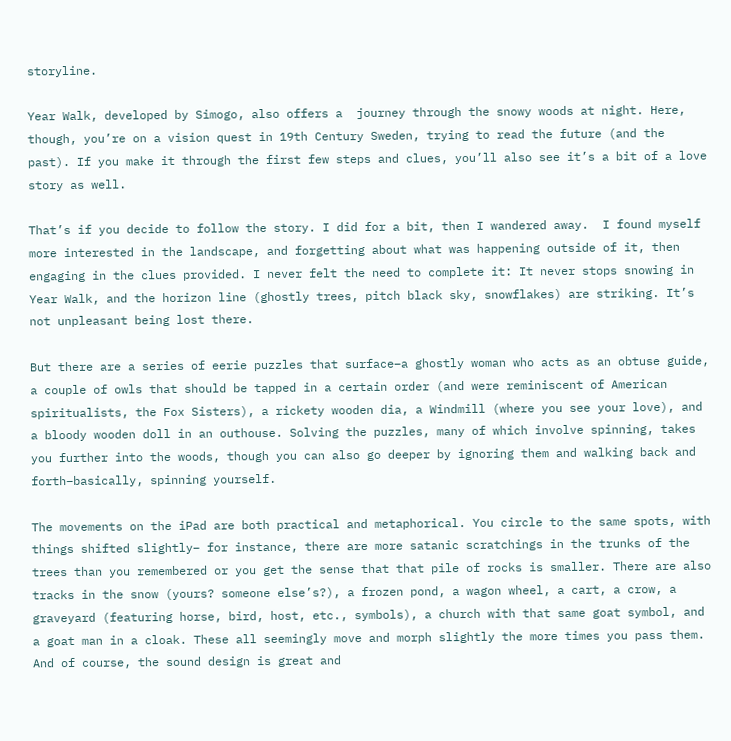storyline.

Year Walk, developed by Simogo, also offers a  journey through the snowy woods at night. Here, though, you’re on a vision quest in 19th Century Sweden, trying to read the future (and the past). If you make it through the first few steps and clues, you’ll also see it’s a bit of a love story as well.

That’s if you decide to follow the story. I did for a bit, then I wandered away.  I found myself more interested in the landscape, and forgetting about what was happening outside of it, then engaging in the clues provided. I never felt the need to complete it: It never stops snowing in Year Walk, and the horizon line (ghostly trees, pitch black sky, snowflakes) are striking. It’s not unpleasant being lost there.

But there are a series of eerie puzzles that surface–a ghostly woman who acts as an obtuse guide, a couple of owls that should be tapped in a certain order (and were reminiscent of American spiritualists, the Fox Sisters), a rickety wooden dia, a Windmill (where you see your love), and a bloody wooden doll in an outhouse. Solving the puzzles, many of which involve spinning, takes you further into the woods, though you can also go deeper by ignoring them and walking back and forth–basically, spinning yourself.

The movements on the iPad are both practical and metaphorical. You circle to the same spots, with things shifted slightly– for instance, there are more satanic scratchings in the trunks of the trees than you remembered or you get the sense that that pile of rocks is smaller. There are also tracks in the snow (yours? someone else’s?), a frozen pond, a wagon wheel, a cart, a crow, a graveyard (featuring horse, bird, host, etc., symbols), a church with that same goat symbol, and a goat man in a cloak. These all seemingly move and morph slightly the more times you pass them. And of course, the sound design is great and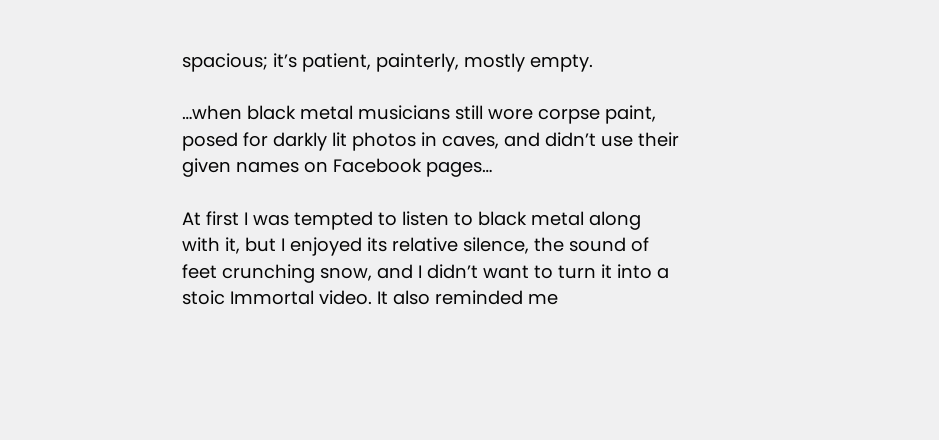spacious; it’s patient, painterly, mostly empty.

…when black metal musicians still wore corpse paint, posed for darkly lit photos in caves, and didn’t use their given names on Facebook pages…

At first I was tempted to listen to black metal along with it, but I enjoyed its relative silence, the sound of feet crunching snow, and I didn’t want to turn it into a stoic Immortal video. It also reminded me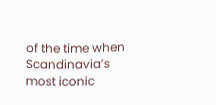of the time when Scandinavia’s most iconic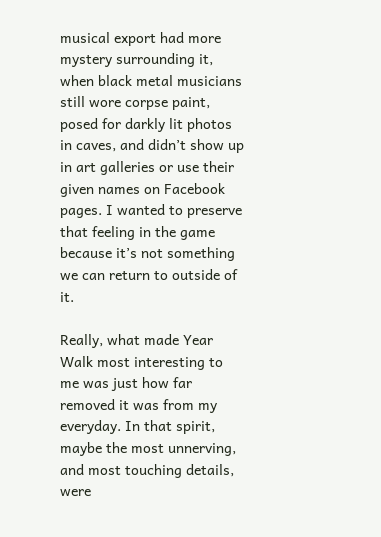musical export had more mystery surrounding it, when black metal musicians still wore corpse paint, posed for darkly lit photos in caves, and didn’t show up in art galleries or use their given names on Facebook pages. I wanted to preserve that feeling in the game because it’s not something we can return to outside of it.

Really, what made Year Walk most interesting to me was just how far removed it was from my everyday. In that spirit, maybe the most unnerving, and most touching details, were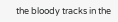the bloody tracks in the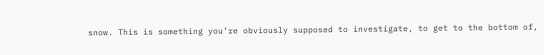snow. This is something you’re obviously supposed to investigate, to get to the bottom of,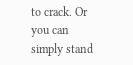to crack. Or you can simply stand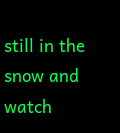still in the snow and watch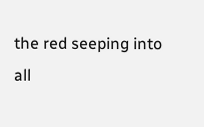the red seeping into all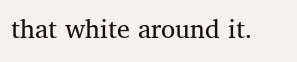that white around it.